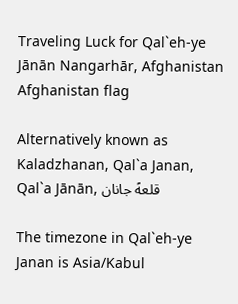Traveling Luck for Qal`eh-ye Jānān Nangarhār, Afghanistan Afghanistan flag

Alternatively known as Kaladzhanan, Qal`a Janan, Qal`a Jānān, قلعهً جانان

The timezone in Qal`eh-ye Janan is Asia/Kabul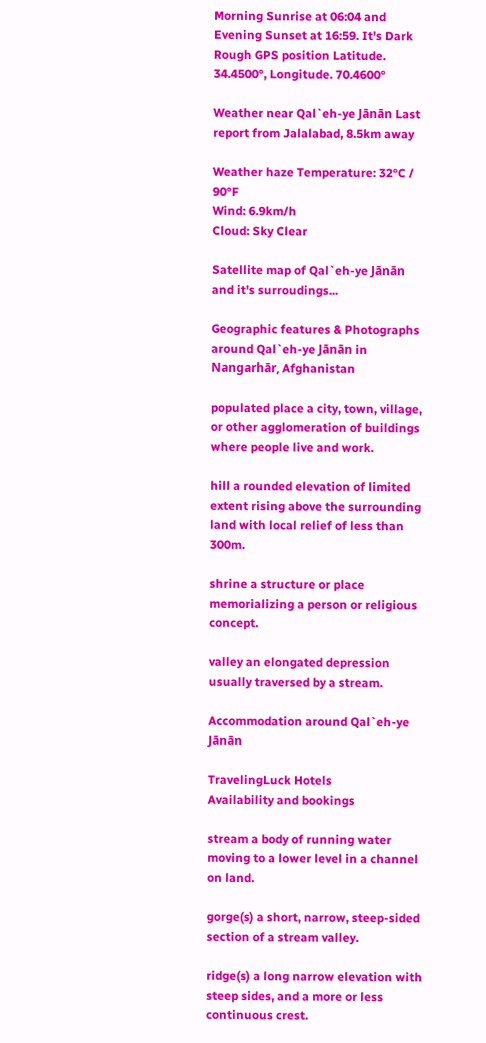Morning Sunrise at 06:04 and Evening Sunset at 16:59. It's Dark
Rough GPS position Latitude. 34.4500°, Longitude. 70.4600°

Weather near Qal`eh-ye Jānān Last report from Jalalabad, 8.5km away

Weather haze Temperature: 32°C / 90°F
Wind: 6.9km/h
Cloud: Sky Clear

Satellite map of Qal`eh-ye Jānān and it's surroudings...

Geographic features & Photographs around Qal`eh-ye Jānān in Nangarhār, Afghanistan

populated place a city, town, village, or other agglomeration of buildings where people live and work.

hill a rounded elevation of limited extent rising above the surrounding land with local relief of less than 300m.

shrine a structure or place memorializing a person or religious concept.

valley an elongated depression usually traversed by a stream.

Accommodation around Qal`eh-ye Jānān

TravelingLuck Hotels
Availability and bookings

stream a body of running water moving to a lower level in a channel on land.

gorge(s) a short, narrow, steep-sided section of a stream valley.

ridge(s) a long narrow elevation with steep sides, and a more or less continuous crest.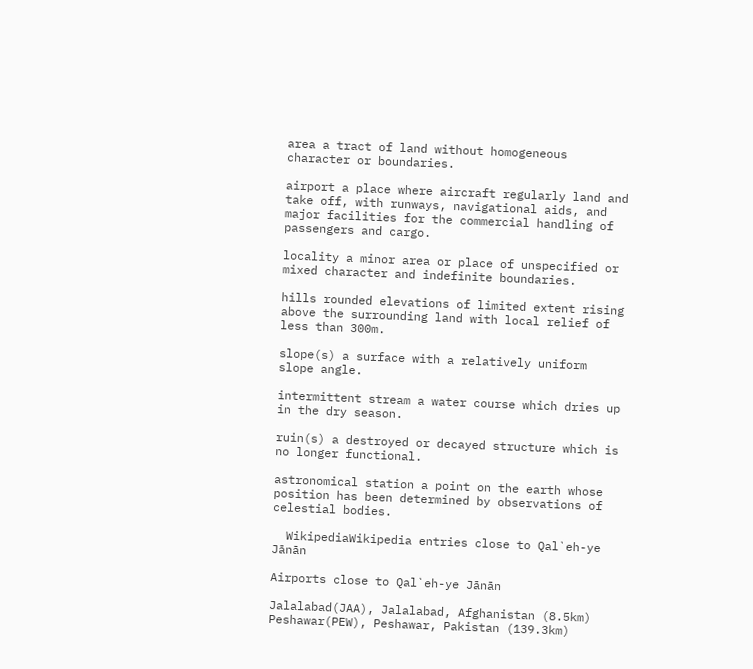area a tract of land without homogeneous character or boundaries.

airport a place where aircraft regularly land and take off, with runways, navigational aids, and major facilities for the commercial handling of passengers and cargo.

locality a minor area or place of unspecified or mixed character and indefinite boundaries.

hills rounded elevations of limited extent rising above the surrounding land with local relief of less than 300m.

slope(s) a surface with a relatively uniform slope angle.

intermittent stream a water course which dries up in the dry season.

ruin(s) a destroyed or decayed structure which is no longer functional.

astronomical station a point on the earth whose position has been determined by observations of celestial bodies.

  WikipediaWikipedia entries close to Qal`eh-ye Jānān

Airports close to Qal`eh-ye Jānān

Jalalabad(JAA), Jalalabad, Afghanistan (8.5km)
Peshawar(PEW), Peshawar, Pakistan (139.3km)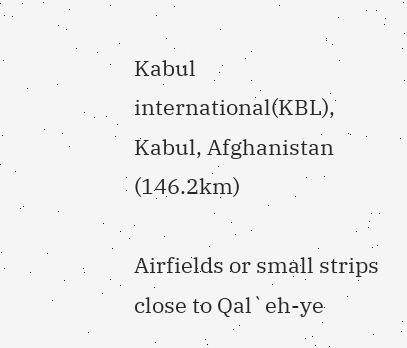Kabul international(KBL), Kabul, Afghanistan (146.2km)

Airfields or small strips close to Qal`eh-ye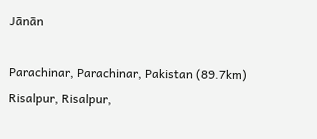Jānān

Parachinar, Parachinar, Pakistan (89.7km)
Risalpur, Risalpur,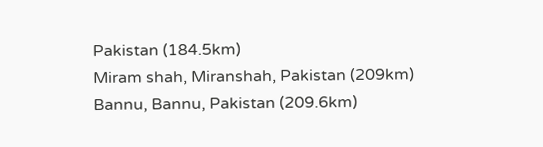Pakistan (184.5km)
Miram shah, Miranshah, Pakistan (209km)
Bannu, Bannu, Pakistan (209.6km)